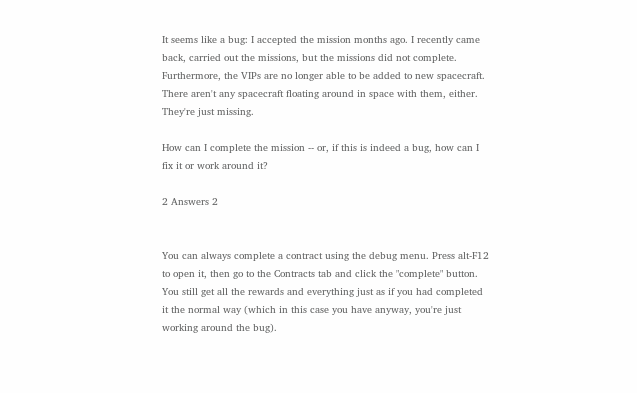It seems like a bug: I accepted the mission months ago. I recently came back, carried out the missions, but the missions did not complete. Furthermore, the VIPs are no longer able to be added to new spacecraft. There aren't any spacecraft floating around in space with them, either. They're just missing.

How can I complete the mission -- or, if this is indeed a bug, how can I fix it or work around it?

2 Answers 2


You can always complete a contract using the debug menu. Press alt-F12 to open it, then go to the Contracts tab and click the "complete" button. You still get all the rewards and everything just as if you had completed it the normal way (which in this case you have anyway, you're just working around the bug).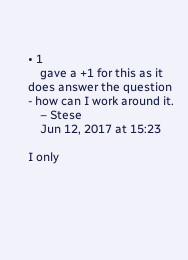• 1
    gave a +1 for this as it does answer the question - how can I work around it.
    – Stese
    Jun 12, 2017 at 15:23

I only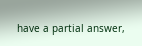have a partial answer,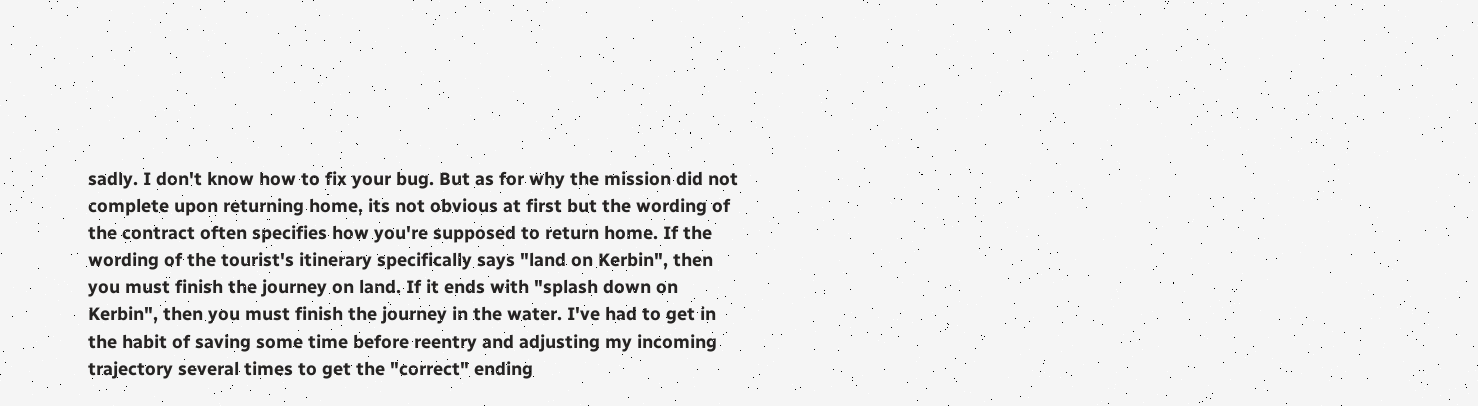sadly. I don't know how to fix your bug. But as for why the mission did not complete upon returning home, its not obvious at first but the wording of the contract often specifies how you're supposed to return home. If the wording of the tourist's itinerary specifically says "land on Kerbin", then you must finish the journey on land. If it ends with "splash down on Kerbin", then you must finish the journey in the water. I've had to get in the habit of saving some time before reentry and adjusting my incoming trajectory several times to get the "correct" ending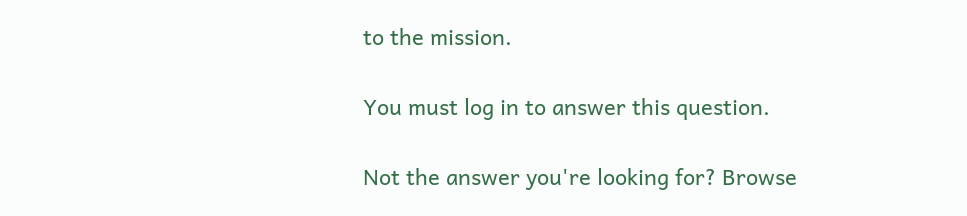to the mission.

You must log in to answer this question.

Not the answer you're looking for? Browse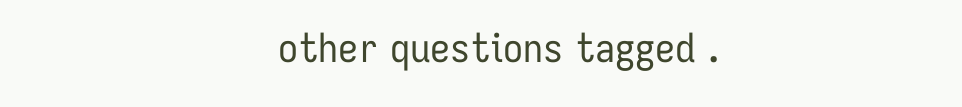other questions tagged .